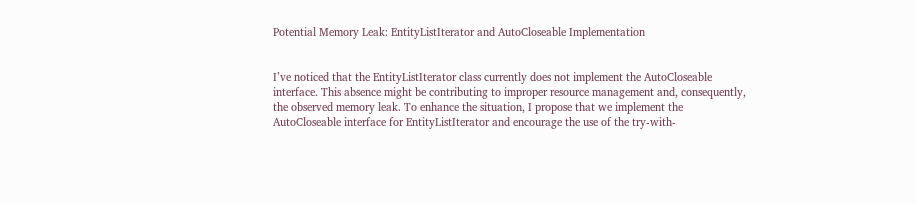Potential Memory Leak: EntityListIterator and AutoCloseable Implementation


I’ve noticed that the EntityListIterator class currently does not implement the AutoCloseable interface. This absence might be contributing to improper resource management and, consequently, the observed memory leak. To enhance the situation, I propose that we implement the AutoCloseable interface for EntityListIterator and encourage the use of the try-with-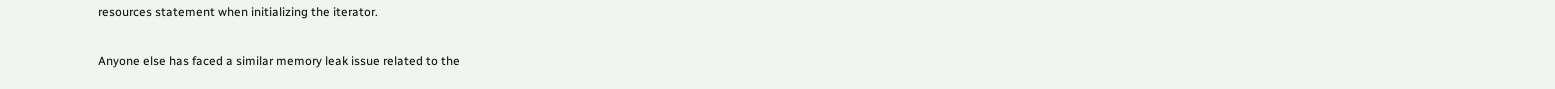resources statement when initializing the iterator.

Anyone else has faced a similar memory leak issue related to the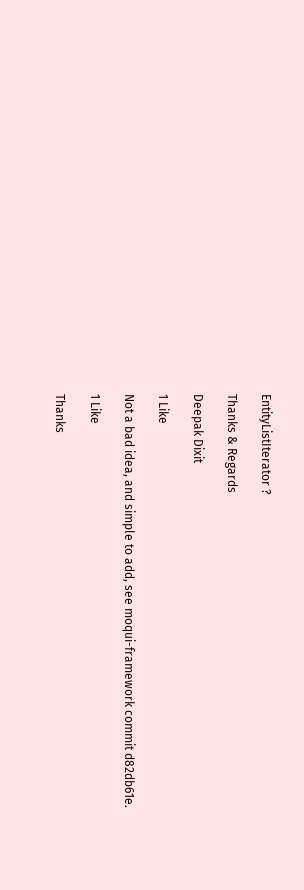EntityListIterator ?

Thanks & Regards

Deepak Dixit

1 Like

Not a bad idea, and simple to add, see moqui-framework commit d82db61e.

1 Like

Thanks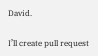David.

I’ll create pull request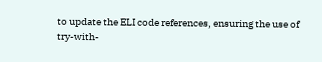to update the ELI code references, ensuring the use of try-with-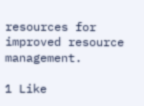resources for improved resource management.

1 Like